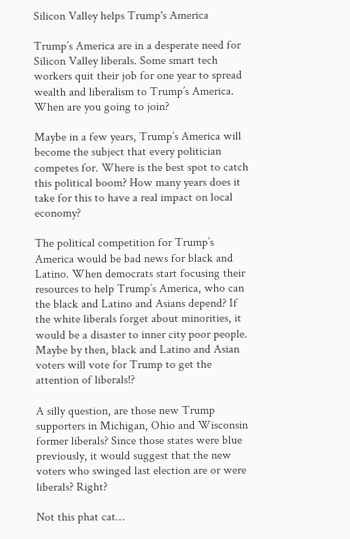Silicon Valley helps Trump's America

Trump’s America are in a desperate need for Silicon Valley liberals. Some smart tech workers quit their job for one year to spread wealth and liberalism to Trump’s America. When are you going to join?

Maybe in a few years, Trump’s America will become the subject that every politician competes for. Where is the best spot to catch this political boom? How many years does it take for this to have a real impact on local economy?

The political competition for Trump’s America would be bad news for black and Latino. When democrats start focusing their resources to help Trump’s America, who can the black and Latino and Asians depend? If the white liberals forget about minorities, it would be a disaster to inner city poor people. Maybe by then, black and Latino and Asian voters will vote for Trump to get the attention of liberals!?

A silly question, are those new Trump supporters in Michigan, Ohio and Wisconsin former liberals? Since those states were blue previously, it would suggest that the new voters who swinged last election are or were liberals? Right?

Not this phat cat…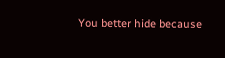You better hide because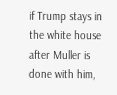if Trump stays in the white house after Muller is done with him,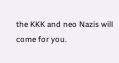the KKK and neo Nazis will come for you.